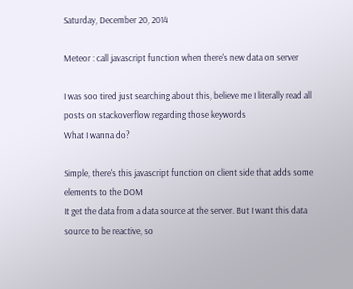Saturday, December 20, 2014

Meteor : call javascript function when there's new data on server

I was soo tired just searching about this, believe me I literally read all posts on stackoverflow regarding those keywords
What I wanna do?

Simple, there's this javascript function on client side that adds some elements to the DOM
It get the data from a data source at the server. But I want this data source to be reactive, so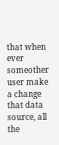that when ever someother user make a change that data source, all the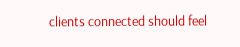clients connected should feel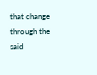that change through the said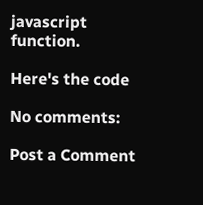javascript function.

Here's the code

No comments:

Post a Comment